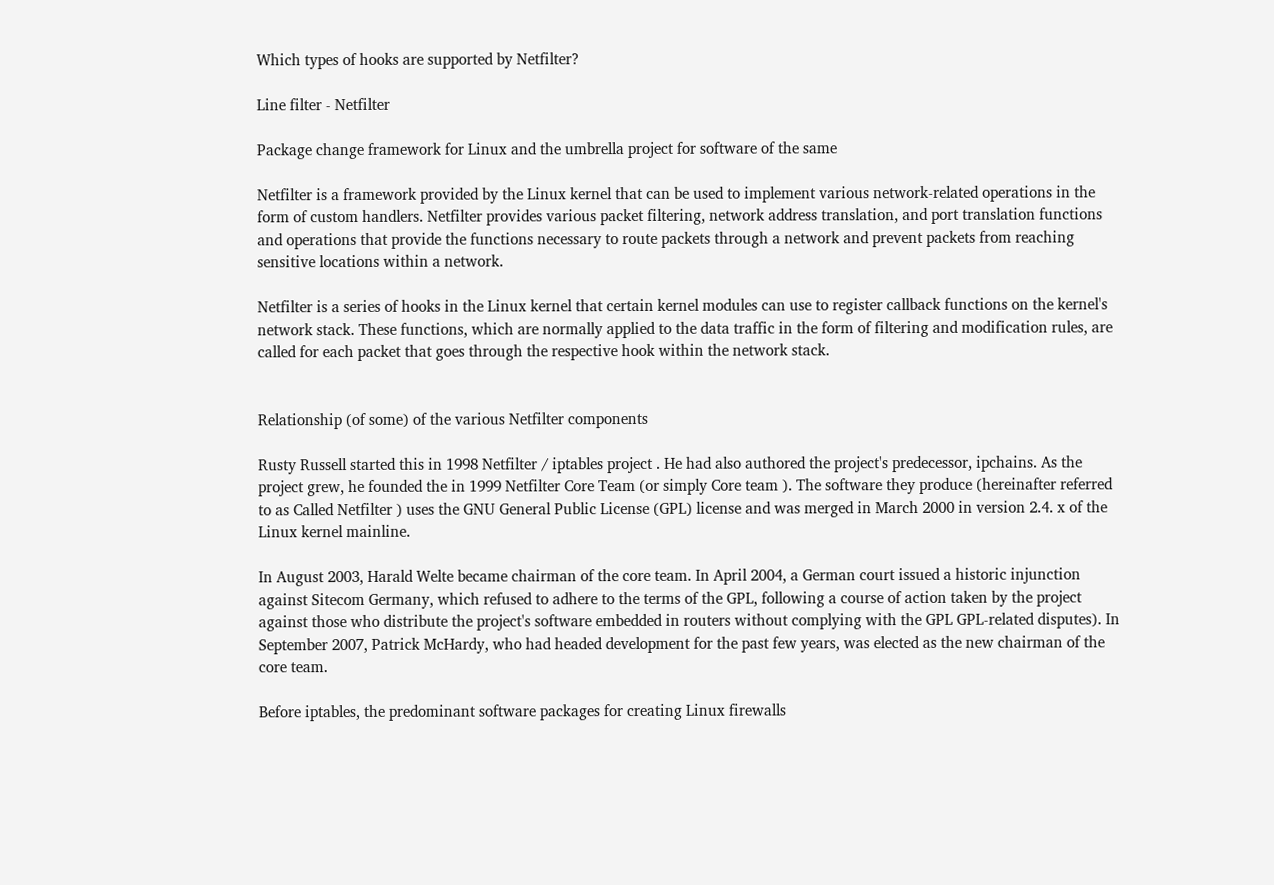Which types of hooks are supported by Netfilter?

Line filter - Netfilter

Package change framework for Linux and the umbrella project for software of the same

Netfilter is a framework provided by the Linux kernel that can be used to implement various network-related operations in the form of custom handlers. Netfilter provides various packet filtering, network address translation, and port translation functions and operations that provide the functions necessary to route packets through a network and prevent packets from reaching sensitive locations within a network.

Netfilter is a series of hooks in the Linux kernel that certain kernel modules can use to register callback functions on the kernel's network stack. These functions, which are normally applied to the data traffic in the form of filtering and modification rules, are called for each packet that goes through the respective hook within the network stack.


Relationship (of some) of the various Netfilter components

Rusty Russell started this in 1998 Netfilter / iptables project . He had also authored the project's predecessor, ipchains. As the project grew, he founded the in 1999 Netfilter Core Team (or simply Core team ). The software they produce (hereinafter referred to as Called Netfilter ) uses the GNU General Public License (GPL) license and was merged in March 2000 in version 2.4. x of the Linux kernel mainline.

In August 2003, Harald Welte became chairman of the core team. In April 2004, a German court issued a historic injunction against Sitecom Germany, which refused to adhere to the terms of the GPL, following a course of action taken by the project against those who distribute the project's software embedded in routers without complying with the GPL GPL-related disputes). In September 2007, Patrick McHardy, who had headed development for the past few years, was elected as the new chairman of the core team.

Before iptables, the predominant software packages for creating Linux firewalls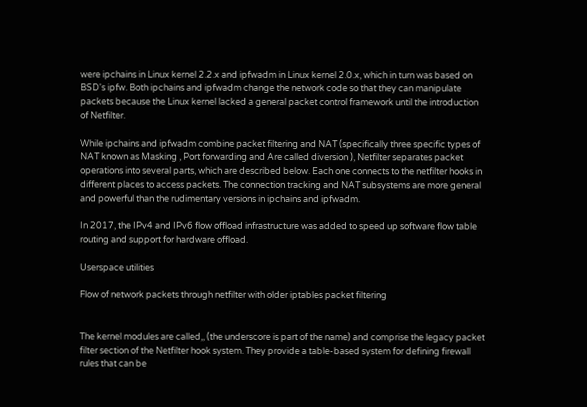were ipchains in Linux kernel 2.2.x and ipfwadm in Linux kernel 2.0.x, which in turn was based on BSD's ipfw. Both ipchains and ipfwadm change the network code so that they can manipulate packets because the Linux kernel lacked a general packet control framework until the introduction of Netfilter.

While ipchains and ipfwadm combine packet filtering and NAT (specifically three specific types of NAT known as Masking , Port forwarding and Are called diversion ), Netfilter separates packet operations into several parts, which are described below. Each one connects to the netfilter hooks in different places to access packets. The connection tracking and NAT subsystems are more general and powerful than the rudimentary versions in ipchains and ipfwadm.

In 2017, the IPv4 and IPv6 flow offload infrastructure was added to speed up software flow table routing and support for hardware offload.

Userspace utilities

Flow of network packets through netfilter with older iptables packet filtering


The kernel modules are called,, (the underscore is part of the name) and comprise the legacy packet filter section of the Netfilter hook system. They provide a table-based system for defining firewall rules that can be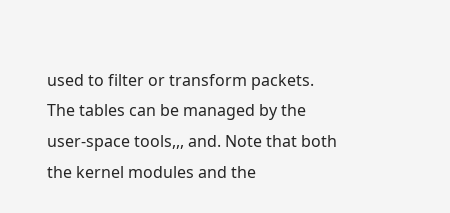used to filter or transform packets. The tables can be managed by the user-space tools,,, and. Note that both the kernel modules and the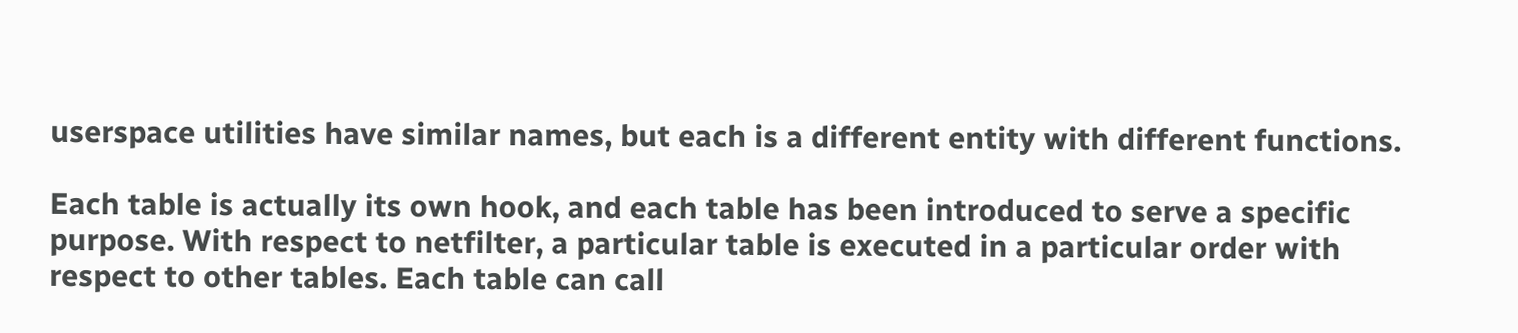userspace utilities have similar names, but each is a different entity with different functions.

Each table is actually its own hook, and each table has been introduced to serve a specific purpose. With respect to netfilter, a particular table is executed in a particular order with respect to other tables. Each table can call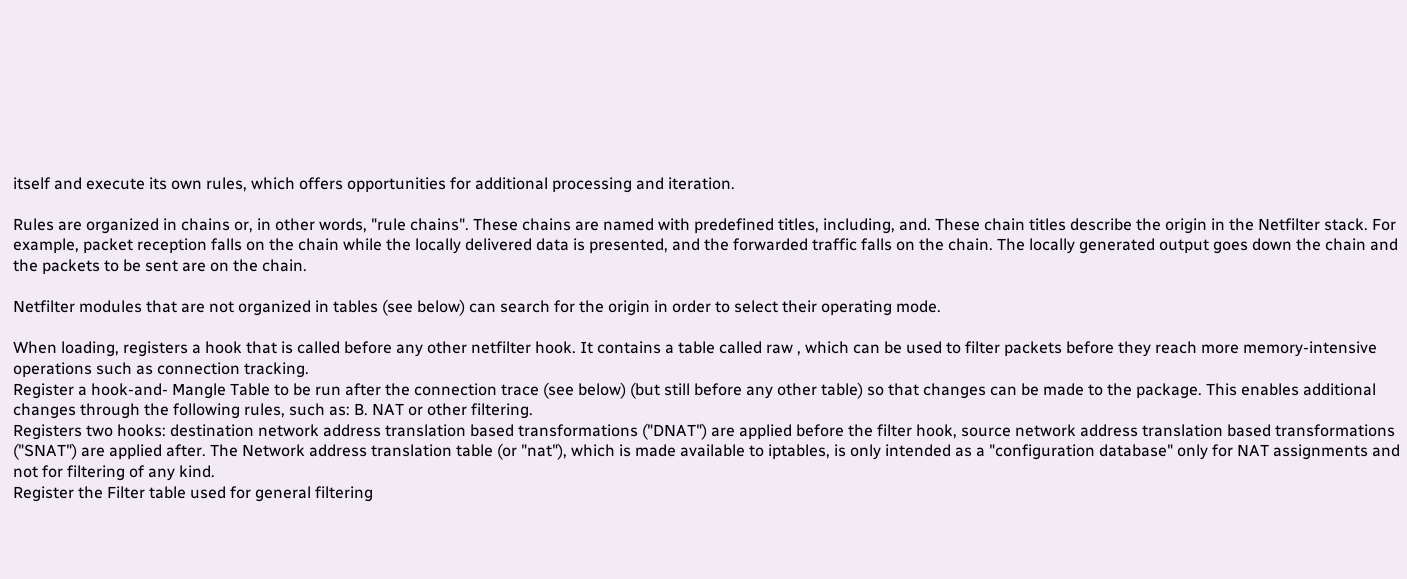itself and execute its own rules, which offers opportunities for additional processing and iteration.

Rules are organized in chains or, in other words, "rule chains". These chains are named with predefined titles, including, and. These chain titles describe the origin in the Netfilter stack. For example, packet reception falls on the chain while the locally delivered data is presented, and the forwarded traffic falls on the chain. The locally generated output goes down the chain and the packets to be sent are on the chain.

Netfilter modules that are not organized in tables (see below) can search for the origin in order to select their operating mode.

When loading, registers a hook that is called before any other netfilter hook. It contains a table called raw , which can be used to filter packets before they reach more memory-intensive operations such as connection tracking.
Register a hook-and- Mangle Table to be run after the connection trace (see below) (but still before any other table) so that changes can be made to the package. This enables additional changes through the following rules, such as: B. NAT or other filtering.
Registers two hooks: destination network address translation based transformations ("DNAT") are applied before the filter hook, source network address translation based transformations ("SNAT") are applied after. The Network address translation table (or "nat"), which is made available to iptables, is only intended as a "configuration database" only for NAT assignments and not for filtering of any kind.
Register the Filter table used for general filtering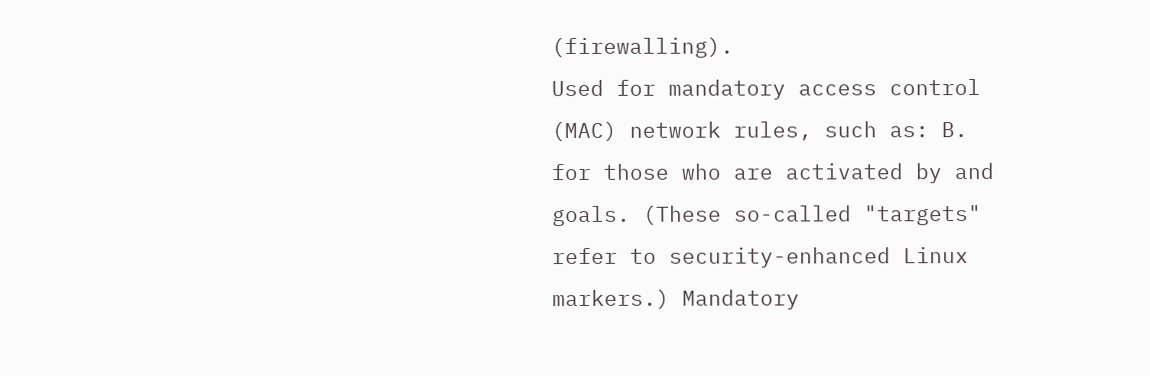(firewalling).
Used for mandatory access control (MAC) network rules, such as: B. for those who are activated by and goals. (These so-called "targets" refer to security-enhanced Linux markers.) Mandatory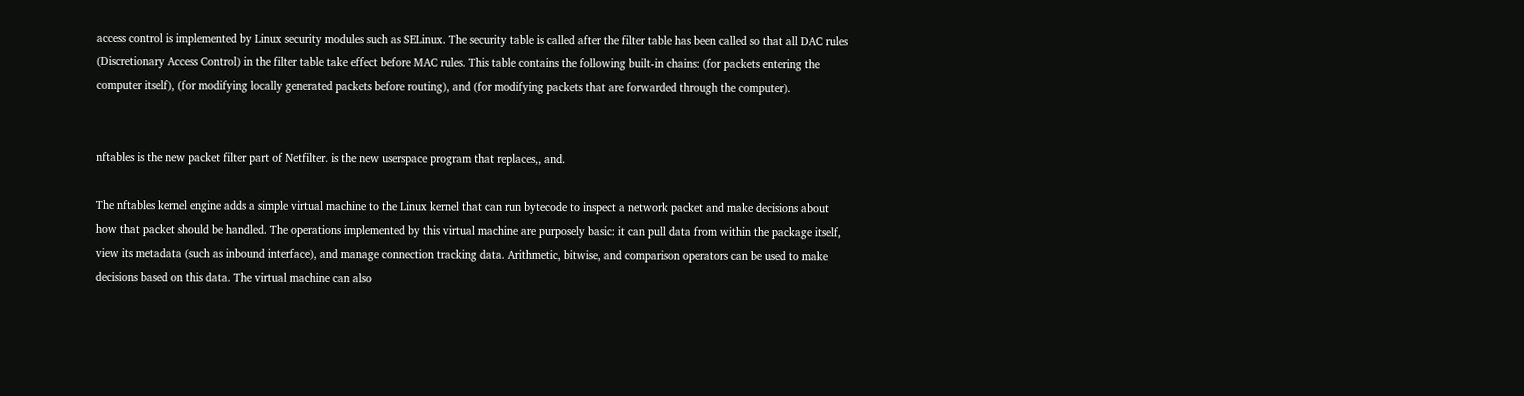access control is implemented by Linux security modules such as SELinux. The security table is called after the filter table has been called so that all DAC rules (Discretionary Access Control) in the filter table take effect before MAC rules. This table contains the following built-in chains: (for packets entering the computer itself), (for modifying locally generated packets before routing), and (for modifying packets that are forwarded through the computer).


nftables is the new packet filter part of Netfilter. is the new userspace program that replaces,, and.

The nftables kernel engine adds a simple virtual machine to the Linux kernel that can run bytecode to inspect a network packet and make decisions about how that packet should be handled. The operations implemented by this virtual machine are purposely basic: it can pull data from within the package itself, view its metadata (such as inbound interface), and manage connection tracking data. Arithmetic, bitwise, and comparison operators can be used to make decisions based on this data. The virtual machine can also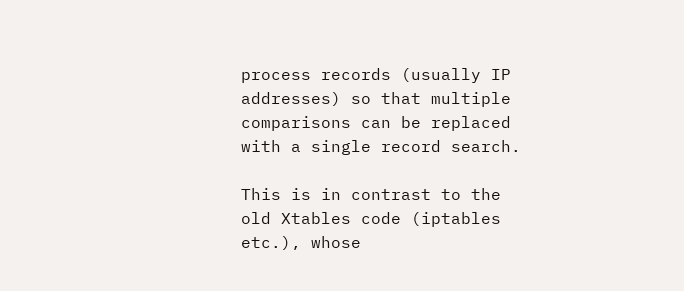process records (usually IP addresses) so that multiple comparisons can be replaced with a single record search.

This is in contrast to the old Xtables code (iptables etc.), whose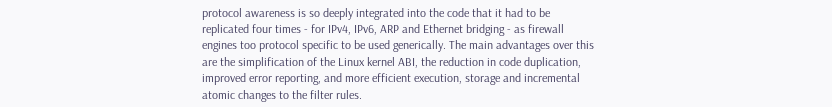protocol awareness is so deeply integrated into the code that it had to be replicated four times - for IPv4, IPv6, ARP and Ethernet bridging - as firewall engines too protocol specific to be used generically. The main advantages over this are the simplification of the Linux kernel ABI, the reduction in code duplication, improved error reporting, and more efficient execution, storage and incremental atomic changes to the filter rules.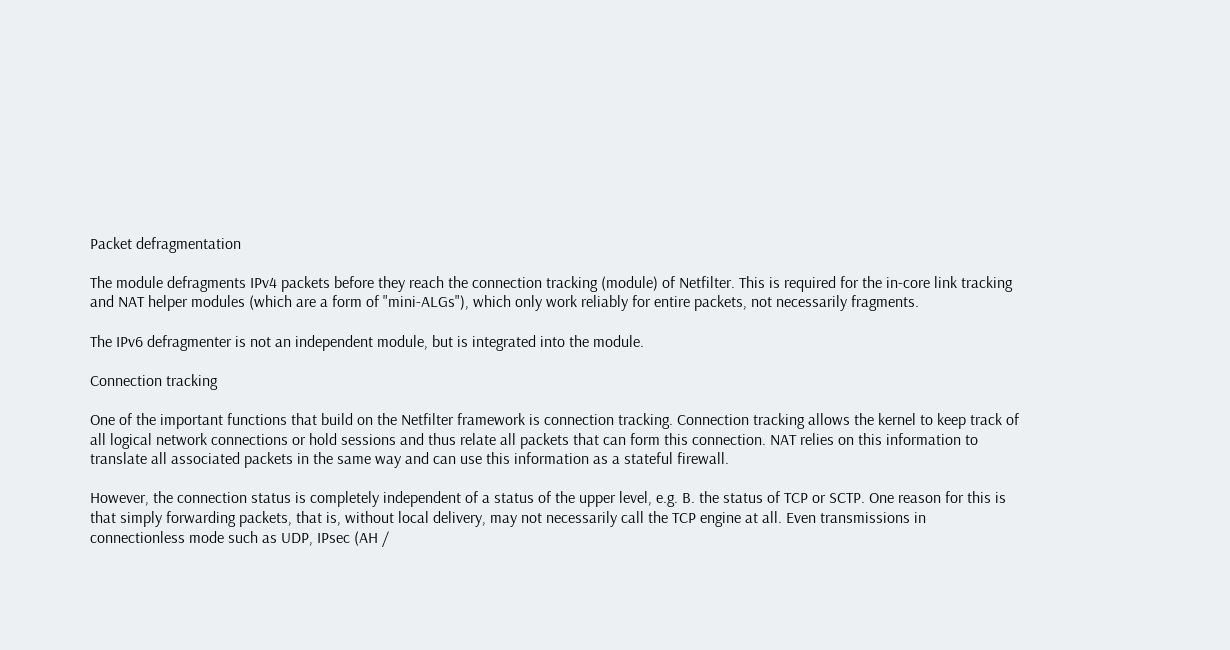Packet defragmentation

The module defragments IPv4 packets before they reach the connection tracking (module) of Netfilter. This is required for the in-core link tracking and NAT helper modules (which are a form of "mini-ALGs"), which only work reliably for entire packets, not necessarily fragments.

The IPv6 defragmenter is not an independent module, but is integrated into the module.

Connection tracking

One of the important functions that build on the Netfilter framework is connection tracking. Connection tracking allows the kernel to keep track of all logical network connections or hold sessions and thus relate all packets that can form this connection. NAT relies on this information to translate all associated packets in the same way and can use this information as a stateful firewall.

However, the connection status is completely independent of a status of the upper level, e.g. B. the status of TCP or SCTP. One reason for this is that simply forwarding packets, that is, without local delivery, may not necessarily call the TCP engine at all. Even transmissions in connectionless mode such as UDP, IPsec (AH /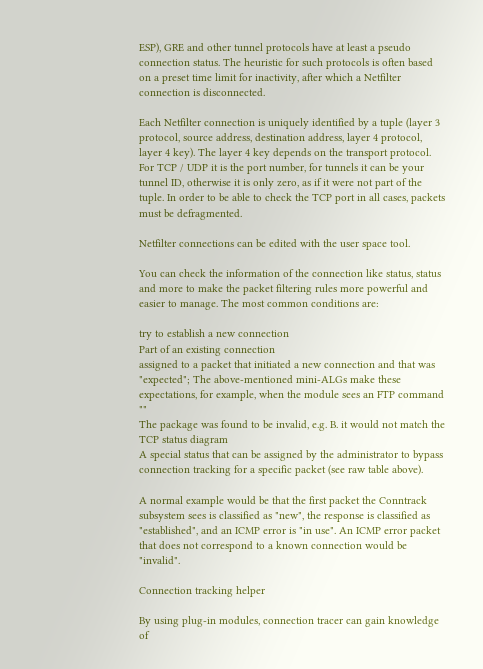ESP), GRE and other tunnel protocols have at least a pseudo connection status. The heuristic for such protocols is often based on a preset time limit for inactivity, after which a Netfilter connection is disconnected.

Each Netfilter connection is uniquely identified by a tuple (layer 3 protocol, source address, destination address, layer 4 protocol, layer 4 key). The layer 4 key depends on the transport protocol. For TCP / UDP it is the port number, for tunnels it can be your tunnel ID, otherwise it is only zero, as if it were not part of the tuple. In order to be able to check the TCP port in all cases, packets must be defragmented.

Netfilter connections can be edited with the user space tool.

You can check the information of the connection like status, status and more to make the packet filtering rules more powerful and easier to manage. The most common conditions are:

try to establish a new connection
Part of an existing connection
assigned to a packet that initiated a new connection and that was "expected"; The above-mentioned mini-ALGs make these expectations, for example, when the module sees an FTP command ""
The package was found to be invalid, e.g. B. it would not match the TCP status diagram
A special status that can be assigned by the administrator to bypass connection tracking for a specific packet (see raw table above).

A normal example would be that the first packet the Conntrack subsystem sees is classified as "new", the response is classified as "established", and an ICMP error is "in use". An ICMP error packet that does not correspond to a known connection would be "invalid".

Connection tracking helper

By using plug-in modules, connection tracer can gain knowledge of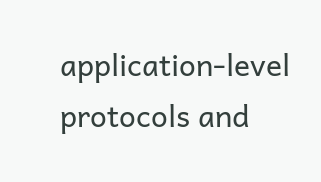application-level protocols and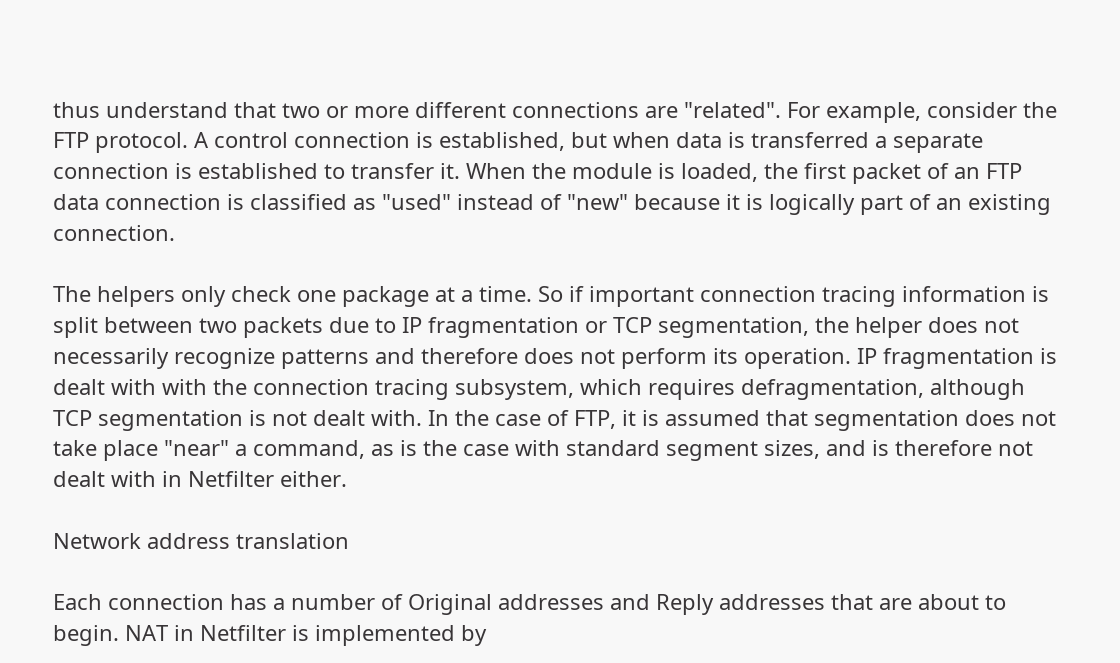thus understand that two or more different connections are "related". For example, consider the FTP protocol. A control connection is established, but when data is transferred a separate connection is established to transfer it. When the module is loaded, the first packet of an FTP data connection is classified as "used" instead of "new" because it is logically part of an existing connection.

The helpers only check one package at a time. So if important connection tracing information is split between two packets due to IP fragmentation or TCP segmentation, the helper does not necessarily recognize patterns and therefore does not perform its operation. IP fragmentation is dealt with with the connection tracing subsystem, which requires defragmentation, although TCP segmentation is not dealt with. In the case of FTP, it is assumed that segmentation does not take place "near" a command, as is the case with standard segment sizes, and is therefore not dealt with in Netfilter either.

Network address translation

Each connection has a number of Original addresses and Reply addresses that are about to begin. NAT in Netfilter is implemented by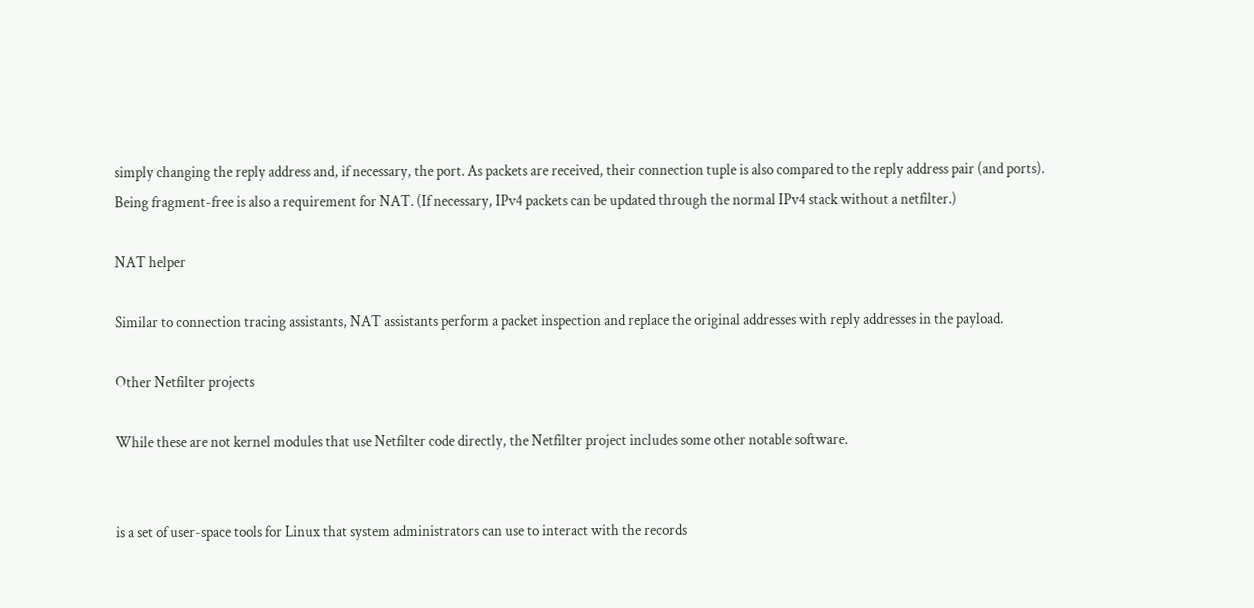simply changing the reply address and, if necessary, the port. As packets are received, their connection tuple is also compared to the reply address pair (and ports). Being fragment-free is also a requirement for NAT. (If necessary, IPv4 packets can be updated through the normal IPv4 stack without a netfilter.)

NAT helper

Similar to connection tracing assistants, NAT assistants perform a packet inspection and replace the original addresses with reply addresses in the payload.

Other Netfilter projects

While these are not kernel modules that use Netfilter code directly, the Netfilter project includes some other notable software.


is a set of user-space tools for Linux that system administrators can use to interact with the records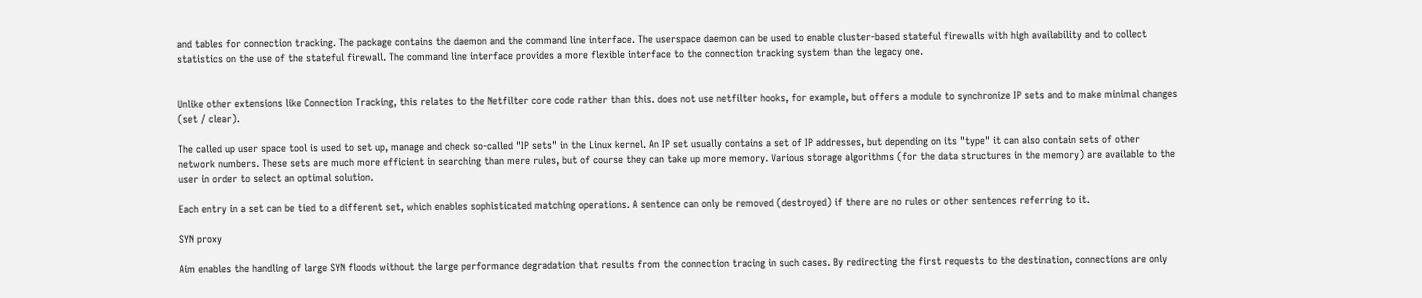and tables for connection tracking. The package contains the daemon and the command line interface. The userspace daemon can be used to enable cluster-based stateful firewalls with high availability and to collect statistics on the use of the stateful firewall. The command line interface provides a more flexible interface to the connection tracking system than the legacy one.


Unlike other extensions like Connection Tracking, this relates to the Netfilter core code rather than this. does not use netfilter hooks, for example, but offers a module to synchronize IP sets and to make minimal changes (set / clear).

The called up user space tool is used to set up, manage and check so-called "IP sets" in the Linux kernel. An IP set usually contains a set of IP addresses, but depending on its "type" it can also contain sets of other network numbers. These sets are much more efficient in searching than mere rules, but of course they can take up more memory. Various storage algorithms (for the data structures in the memory) are available to the user in order to select an optimal solution.

Each entry in a set can be tied to a different set, which enables sophisticated matching operations. A sentence can only be removed (destroyed) if there are no rules or other sentences referring to it.

SYN proxy

Aim enables the handling of large SYN floods without the large performance degradation that results from the connection tracing in such cases. By redirecting the first requests to the destination, connections are only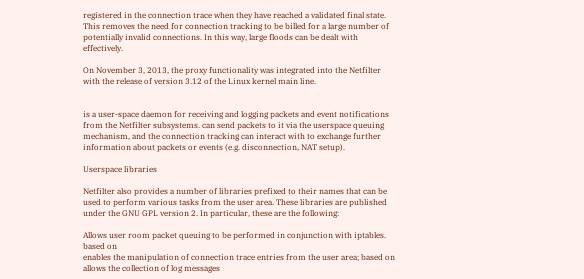registered in the connection trace when they have reached a validated final state. This removes the need for connection tracking to be billed for a large number of potentially invalid connections. In this way, large floods can be dealt with effectively.

On November 3, 2013, the proxy functionality was integrated into the Netfilter with the release of version 3.12 of the Linux kernel main line.


is a user-space daemon for receiving and logging packets and event notifications from the Netfilter subsystems. can send packets to it via the userspace queuing mechanism, and the connection tracking can interact with to exchange further information about packets or events (e.g. disconnection, NAT setup).

Userspace libraries

Netfilter also provides a number of libraries prefixed to their names that can be used to perform various tasks from the user area. These libraries are published under the GNU GPL version 2. In particular, these are the following:

Allows user room packet queuing to be performed in conjunction with iptables. based on
enables the manipulation of connection trace entries from the user area; based on
allows the collection of log messages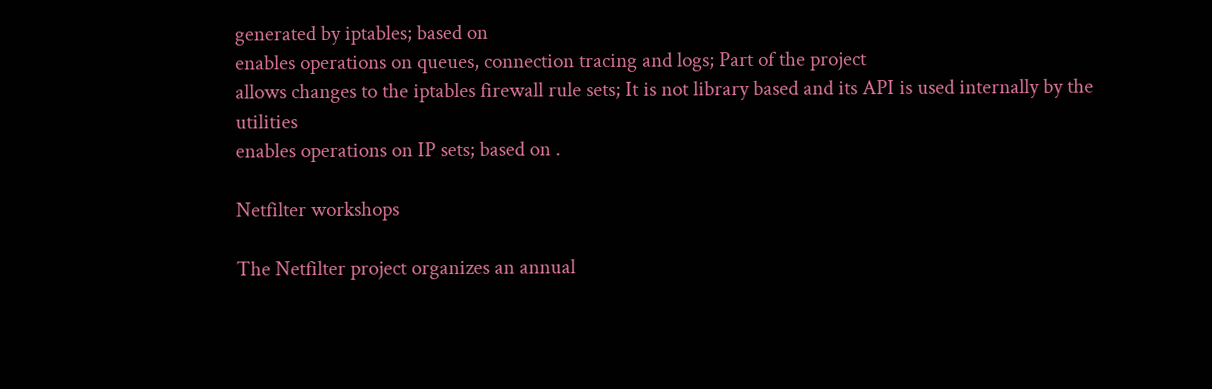generated by iptables; based on
enables operations on queues, connection tracing and logs; Part of the project
allows changes to the iptables firewall rule sets; It is not library based and its API is used internally by the utilities
enables operations on IP sets; based on .

Netfilter workshops

The Netfilter project organizes an annual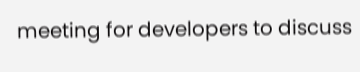meeting for developers to discuss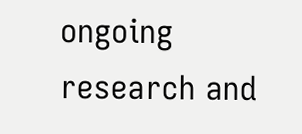ongoing research and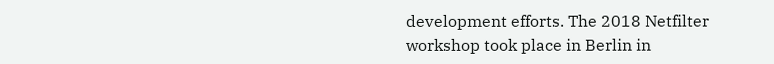development efforts. The 2018 Netfilter workshop took place in Berlin in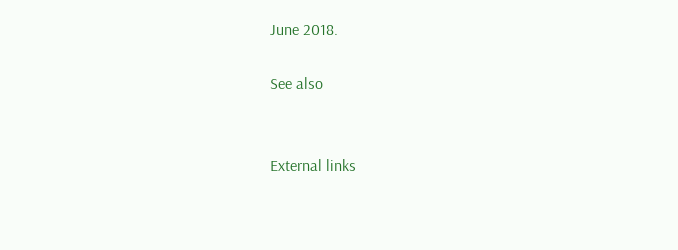June 2018.

See also


External links